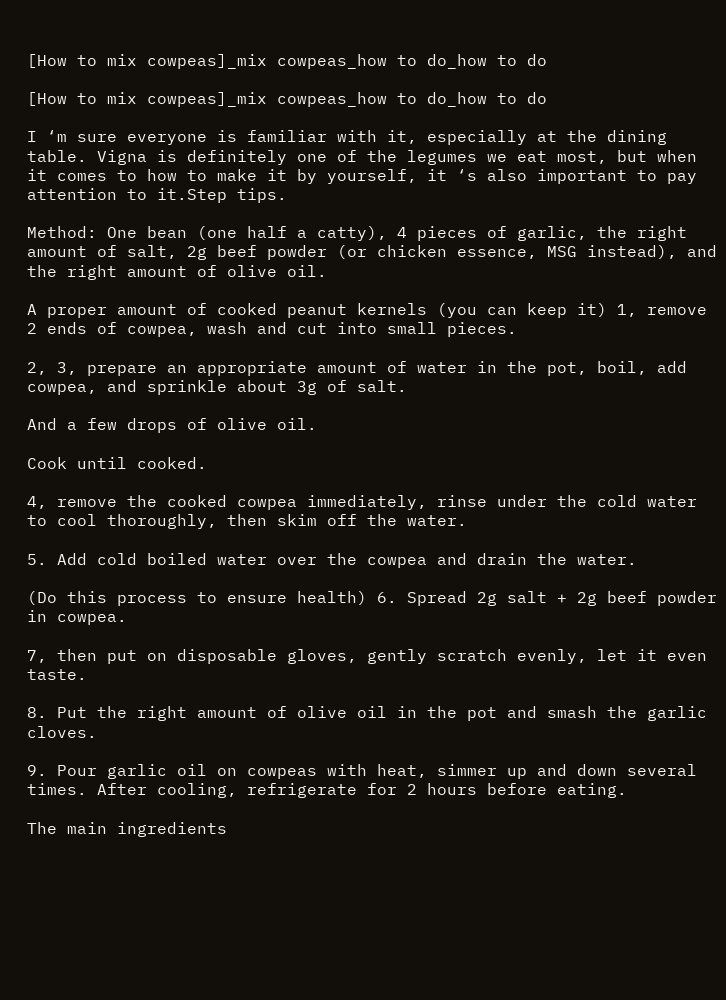[How to mix cowpeas]_mix cowpeas_how to do_how to do

[How to mix cowpeas]_mix cowpeas_how to do_how to do

I ‘m sure everyone is familiar with it, especially at the dining table. Vigna is definitely one of the legumes we eat most, but when it comes to how to make it by yourself, it ‘s also important to pay attention to it.Step tips.

Method: One bean (one half a catty), 4 pieces of garlic, the right amount of salt, 2g beef powder (or chicken essence, MSG instead), and the right amount of olive oil.

A proper amount of cooked peanut kernels (you can keep it) 1, remove 2 ends of cowpea, wash and cut into small pieces.

2, 3, prepare an appropriate amount of water in the pot, boil, add cowpea, and sprinkle about 3g of salt.

And a few drops of olive oil.

Cook until cooked.

4, remove the cooked cowpea immediately, rinse under the cold water to cool thoroughly, then skim off the water.

5. Add cold boiled water over the cowpea and drain the water.

(Do this process to ensure health) 6. Spread 2g salt + 2g beef powder in cowpea.

7, then put on disposable gloves, gently scratch evenly, let it even taste.

8. Put the right amount of olive oil in the pot and smash the garlic cloves.

9. Pour garlic oil on cowpeas with heat, simmer up and down several times. After cooling, refrigerate for 2 hours before eating.

The main ingredients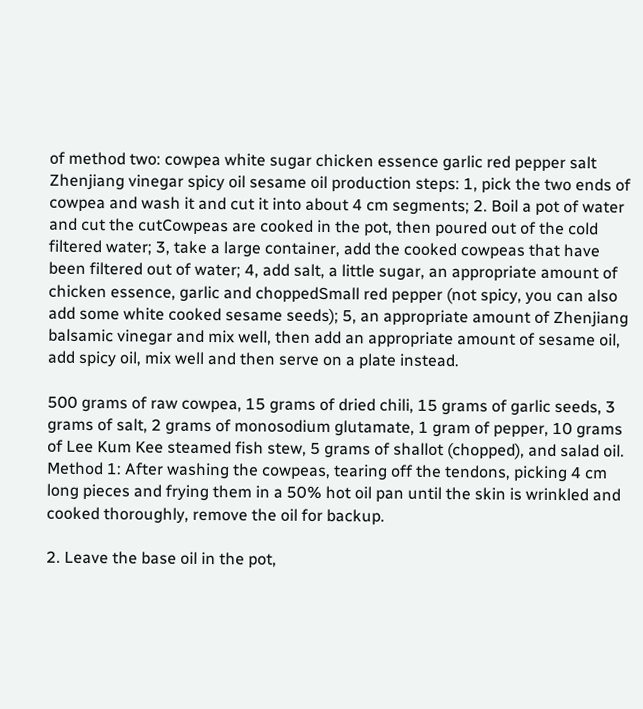of method two: cowpea white sugar chicken essence garlic red pepper salt Zhenjiang vinegar spicy oil sesame oil production steps: 1, pick the two ends of cowpea and wash it and cut it into about 4 cm segments; 2. Boil a pot of water and cut the cutCowpeas are cooked in the pot, then poured out of the cold filtered water; 3, take a large container, add the cooked cowpeas that have been filtered out of water; 4, add salt, a little sugar, an appropriate amount of chicken essence, garlic and choppedSmall red pepper (not spicy, you can also add some white cooked sesame seeds); 5, an appropriate amount of Zhenjiang balsamic vinegar and mix well, then add an appropriate amount of sesame oil, add spicy oil, mix well and then serve on a plate instead.

500 grams of raw cowpea, 15 grams of dried chili, 15 grams of garlic seeds, 3 grams of salt, 2 grams of monosodium glutamate, 1 gram of pepper, 10 grams of Lee Kum Kee steamed fish stew, 5 grams of shallot (chopped), and salad oil.
Method 1: After washing the cowpeas, tearing off the tendons, picking 4 cm long pieces and frying them in a 50% hot oil pan until the skin is wrinkled and cooked thoroughly, remove the oil for backup.

2. Leave the base oil in the pot,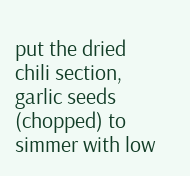put the dried chili section, garlic seeds (chopped) to simmer with low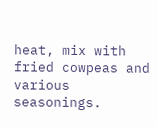heat, mix with fried cowpeas and various seasonings.